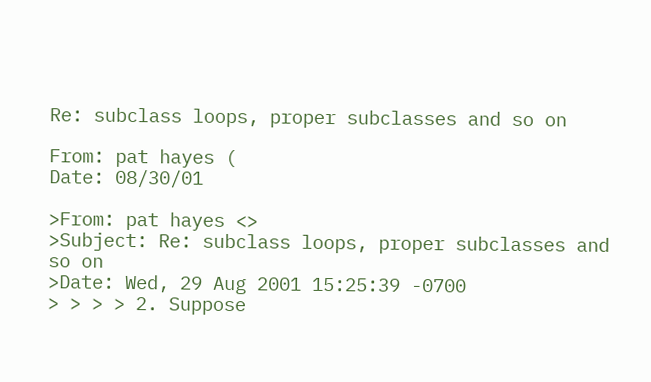Re: subclass loops, proper subclasses and so on

From: pat hayes (
Date: 08/30/01

>From: pat hayes <>
>Subject: Re: subclass loops, proper subclasses and so on
>Date: Wed, 29 Aug 2001 15:25:39 -0700
> > > > 2. Suppose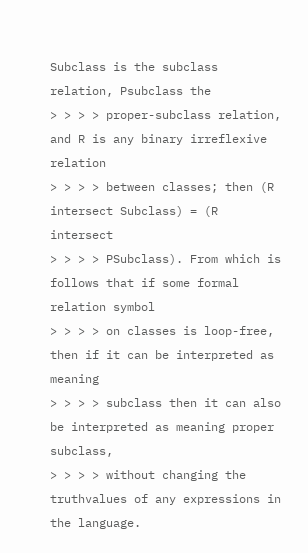Subclass is the subclass relation, Psubclass the
> > > > proper-subclass relation, and R is any binary irreflexive relation
> > > > between classes; then (R intersect Subclass) = (R intersect
> > > > PSubclass). From which is follows that if some formal relation symbol
> > > > on classes is loop-free, then if it can be interpreted as meaning
> > > > subclass then it can also be interpreted as meaning proper subclass,
> > > > without changing the truthvalues of any expressions in the language.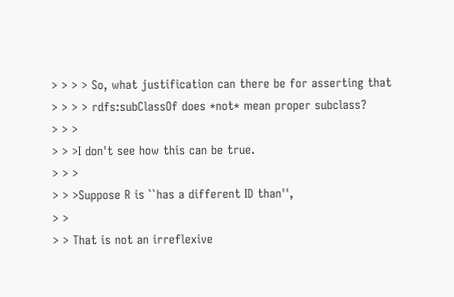> > > > So, what justification can there be for asserting that
> > > > rdfs:subClassOf does *not* mean proper subclass?
> > >
> > >I don't see how this can be true.
> > >
> > >Suppose R is ``has a different ID than'',
> >
> > That is not an irreflexive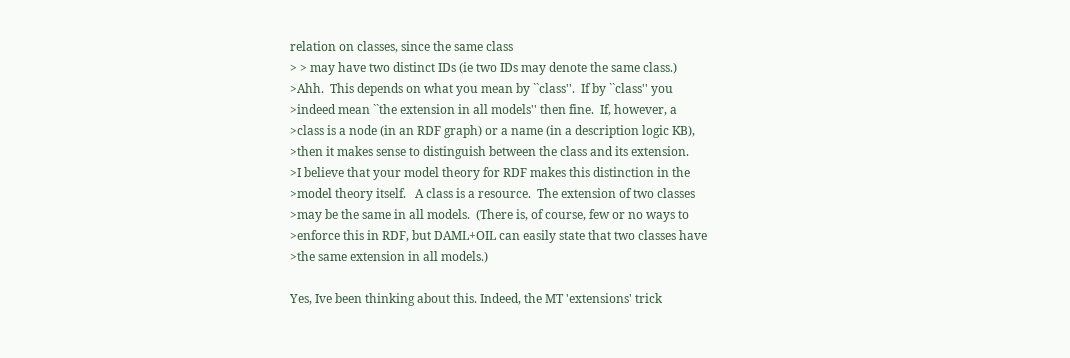relation on classes, since the same class
> > may have two distinct IDs (ie two IDs may denote the same class.)
>Ahh.  This depends on what you mean by ``class''.  If by ``class'' you
>indeed mean ``the extension in all models'' then fine.  If, however, a
>class is a node (in an RDF graph) or a name (in a description logic KB),
>then it makes sense to distinguish between the class and its extension.
>I believe that your model theory for RDF makes this distinction in the
>model theory itself.   A class is a resource.  The extension of two classes
>may be the same in all models.  (There is, of course, few or no ways to
>enforce this in RDF, but DAML+OIL can easily state that two classes have
>the same extension in all models.)

Yes, Ive been thinking about this. Indeed, the MT 'extensions' trick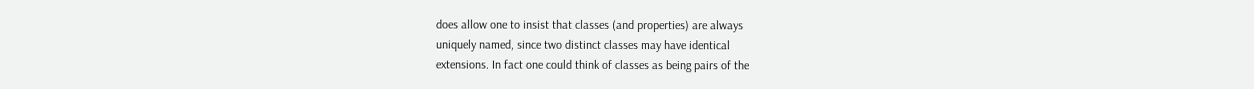does allow one to insist that classes (and properties) are always
uniquely named, since two distinct classes may have identical
extensions. In fact one could think of classes as being pairs of the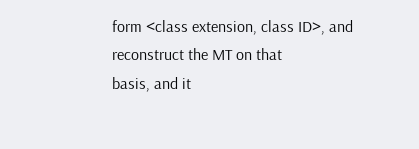form <class extension, class ID>, and reconstruct the MT on that
basis, and it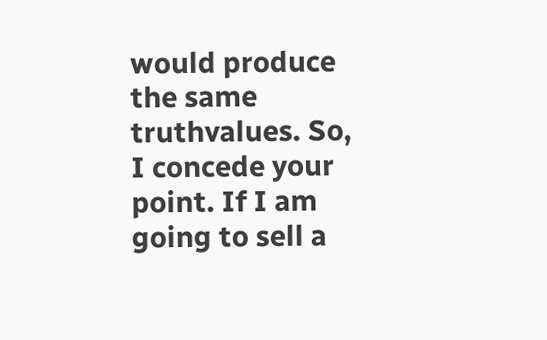would produce the same truthvalues. So, I concede your
point. If I am going to sell a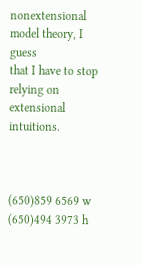nonextensional model theory, I guess
that I have to stop relying on extensional intuitions.



(650)859 6569 w
(650)494 3973 h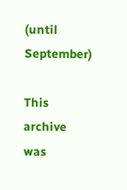(until September)

This archive was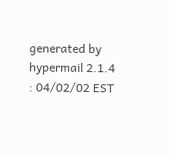generated by hypermail 2.1.4 : 04/02/02 EST